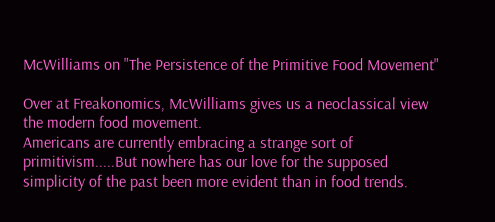McWilliams on "The Persistence of the Primitive Food Movement"

Over at Freakonomics, McWilliams gives us a neoclassical view the modern food movement.
Americans are currently embracing a strange sort of primitivism.....But nowhere has our love for the supposed simplicity of the past been more evident than in food trends.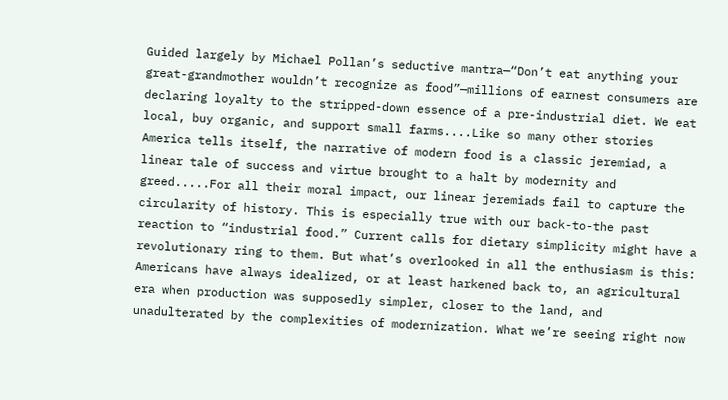Guided largely by Michael Pollan’s seductive mantra—“Don’t eat anything your great-grandmother wouldn’t recognize as food”—millions of earnest consumers are declaring loyalty to the stripped-down essence of a pre-industrial diet. We eat local, buy organic, and support small farms....Like so many other stories America tells itself, the narrative of modern food is a classic jeremiad, a linear tale of success and virtue brought to a halt by modernity and greed.....For all their moral impact, our linear jeremiads fail to capture the circularity of history. This is especially true with our back-to-the past reaction to “industrial food.” Current calls for dietary simplicity might have a revolutionary ring to them. But what’s overlooked in all the enthusiasm is this: Americans have always idealized, or at least harkened back to, an agricultural era when production was supposedly simpler, closer to the land, and unadulterated by the complexities of modernization. What we’re seeing right now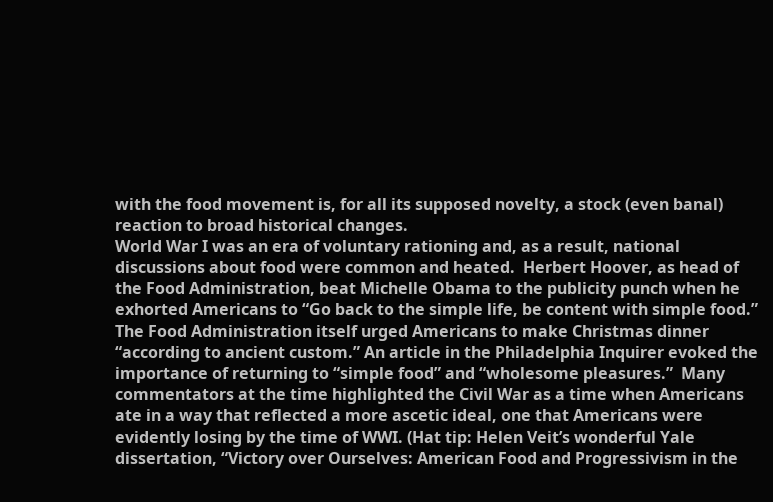with the food movement is, for all its supposed novelty, a stock (even banal) reaction to broad historical changes.
World War I was an era of voluntary rationing and, as a result, national discussions about food were common and heated.  Herbert Hoover, as head of the Food Administration, beat Michelle Obama to the publicity punch when he exhorted Americans to “Go back to the simple life, be content with simple food.” The Food Administration itself urged Americans to make Christmas dinner “according to ancient custom.” An article in the Philadelphia Inquirer evoked the importance of returning to “simple food” and “wholesome pleasures.”  Many commentators at the time highlighted the Civil War as a time when Americans ate in a way that reflected a more ascetic ideal, one that Americans were evidently losing by the time of WWI. (Hat tip: Helen Veit’s wonderful Yale dissertation, “Victory over Ourselves: American Food and Progressivism in the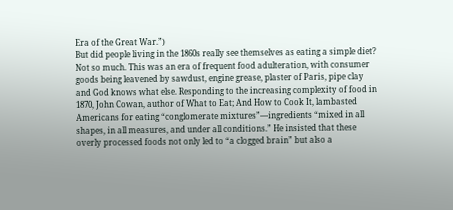Era of the Great War.”)
But did people living in the 1860s really see themselves as eating a simple diet?  Not so much. This was an era of frequent food adulteration, with consumer goods being leavened by sawdust, engine grease, plaster of Paris, pipe clay and God knows what else. Responding to the increasing complexity of food in 1870, John Cowan, author of What to Eat; And How to Cook It, lambasted Americans for eating “conglomerate mixtures”—ingredients “mixed in all shapes, in all measures, and under all conditions.” He insisted that these overly processed foods not only led to “a clogged brain” but also a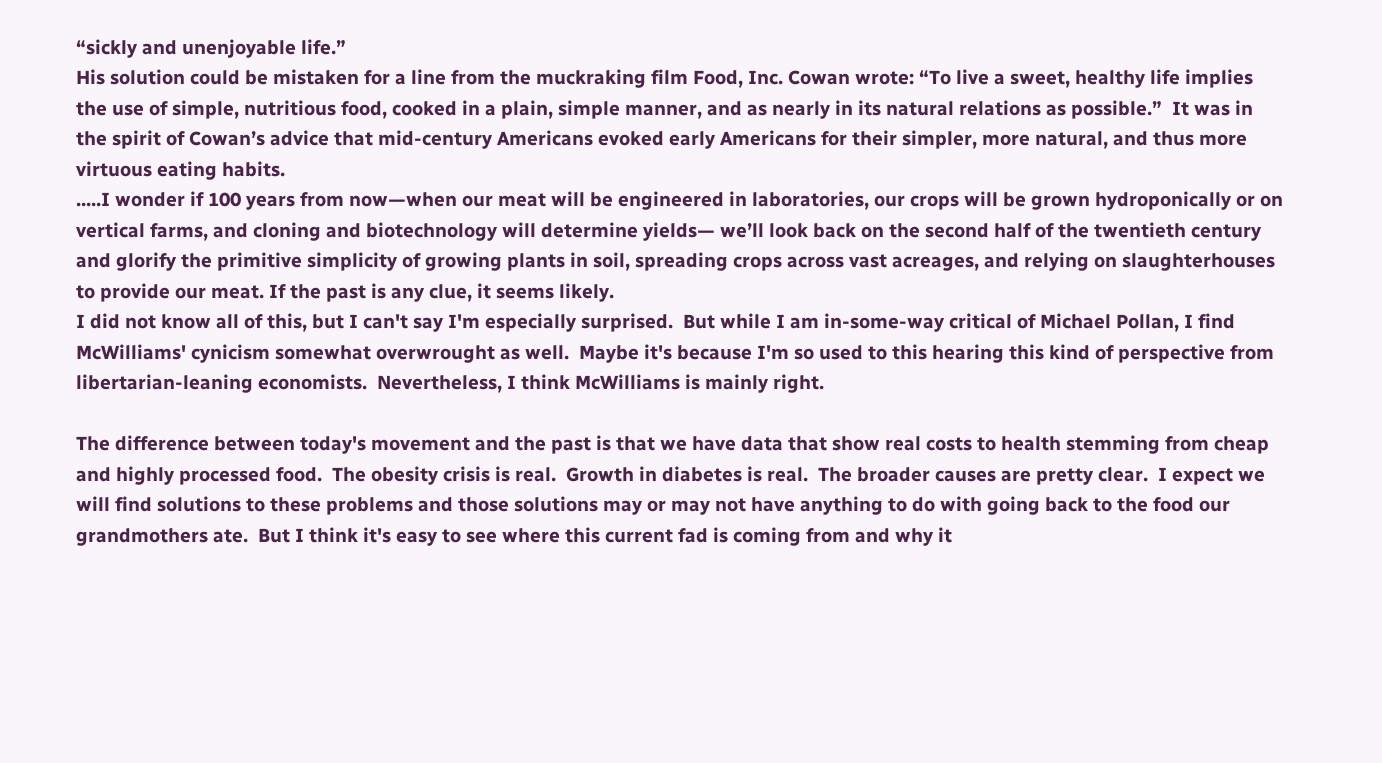“sickly and unenjoyable life.”
His solution could be mistaken for a line from the muckraking film Food, Inc. Cowan wrote: “To live a sweet, healthy life implies the use of simple, nutritious food, cooked in a plain, simple manner, and as nearly in its natural relations as possible.”  It was in the spirit of Cowan’s advice that mid-century Americans evoked early Americans for their simpler, more natural, and thus more virtuous eating habits.
.....I wonder if 100 years from now—when our meat will be engineered in laboratories, our crops will be grown hydroponically or on vertical farms, and cloning and biotechnology will determine yields— we’ll look back on the second half of the twentieth century and glorify the primitive simplicity of growing plants in soil, spreading crops across vast acreages, and relying on slaughterhouses to provide our meat. If the past is any clue, it seems likely.
I did not know all of this, but I can't say I'm especially surprised.  But while I am in-some-way critical of Michael Pollan, I find McWilliams' cynicism somewhat overwrought as well.  Maybe it's because I'm so used to this hearing this kind of perspective from libertarian-leaning economists.  Nevertheless, I think McWilliams is mainly right.

The difference between today's movement and the past is that we have data that show real costs to health stemming from cheap and highly processed food.  The obesity crisis is real.  Growth in diabetes is real.  The broader causes are pretty clear.  I expect we will find solutions to these problems and those solutions may or may not have anything to do with going back to the food our grandmothers ate.  But I think it's easy to see where this current fad is coming from and why it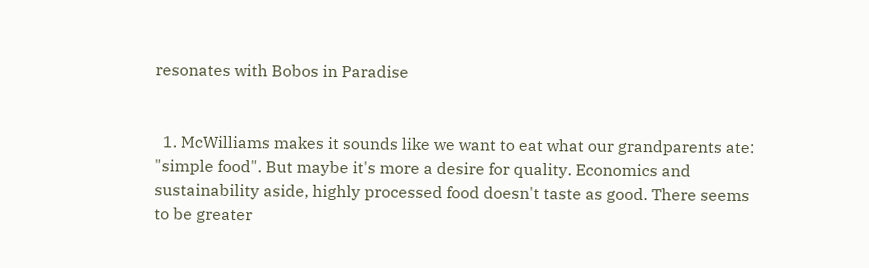resonates with Bobos in Paradise


  1. McWilliams makes it sounds like we want to eat what our grandparents ate: "simple food". But maybe it's more a desire for quality. Economics and sustainability aside, highly processed food doesn't taste as good. There seems to be greater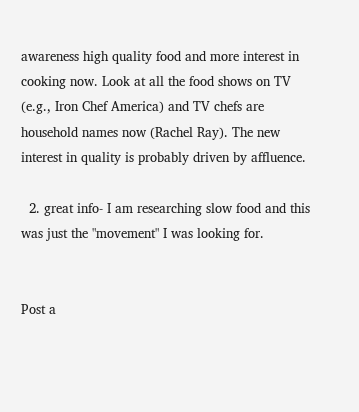awareness high quality food and more interest in cooking now. Look at all the food shows on TV (e.g., Iron Chef America) and TV chefs are household names now (Rachel Ray). The new interest in quality is probably driven by affluence.

  2. great info- I am researching slow food and this was just the "movement" I was looking for.


Post a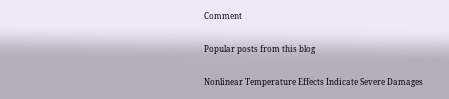Comment

Popular posts from this blog

Nonlinear Temperature Effects Indicate Severe Damages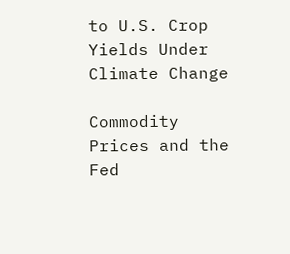to U.S. Crop Yields Under Climate Change

Commodity Prices and the Fed